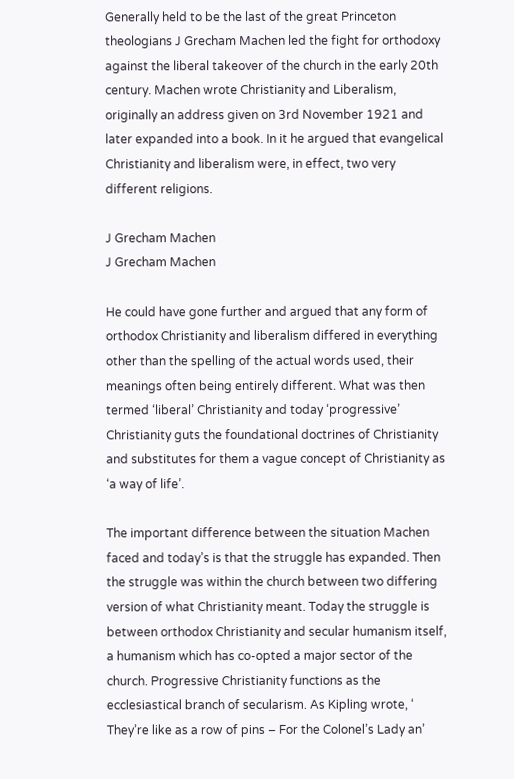Generally held to be the last of the great Princeton theologians J Grecham Machen led the fight for orthodoxy against the liberal takeover of the church in the early 20th century. Machen wrote Christianity and Liberalism, originally an address given on 3rd November 1921 and later expanded into a book. In it he argued that evangelical Christianity and liberalism were, in effect, two very different religions.

J Grecham Machen
J Grecham Machen

He could have gone further and argued that any form of orthodox Christianity and liberalism differed in everything other than the spelling of the actual words used, their meanings often being entirely different. What was then termed ‘liberal’ Christianity and today ‘progressive’ Christianity guts the foundational doctrines of Christianity and substitutes for them a vague concept of Christianity as ‘a way of life’.

The important difference between the situation Machen faced and today’s is that the struggle has expanded. Then the struggle was within the church between two differing version of what Christianity meant. Today the struggle is between orthodox Christianity and secular humanism itself, a humanism which has co-opted a major sector of the church. Progressive Christianity functions as the ecclesiastical branch of secularism. As Kipling wrote, ‘ They’re like as a row of pins – For the Colonel’s Lady an’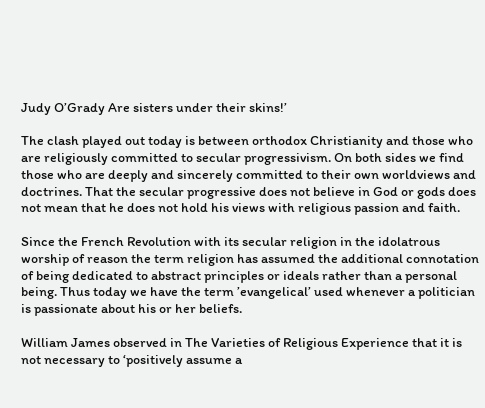Judy O’Grady Are sisters under their skins!’

The clash played out today is between orthodox Christianity and those who are religiously committed to secular progressivism. On both sides we find those who are deeply and sincerely committed to their own worldviews and doctrines. That the secular progressive does not believe in God or gods does not mean that he does not hold his views with religious passion and faith.

Since the French Revolution with its secular religion in the idolatrous worship of reason the term religion has assumed the additional connotation of being dedicated to abstract principles or ideals rather than a personal being. Thus today we have the term ’evangelical’ used whenever a politician is passionate about his or her beliefs.

William James observed in The Varieties of Religious Experience that it is not necessary to ‘positively assume a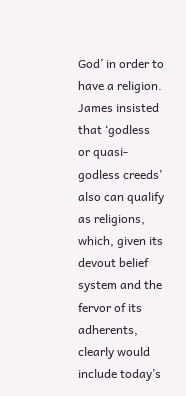God’ in order to have a religion. James insisted that ‘godless or quasi-godless creeds’ also can qualify as religions, which, given its devout belief system and the fervor of its adherents, clearly would include today’s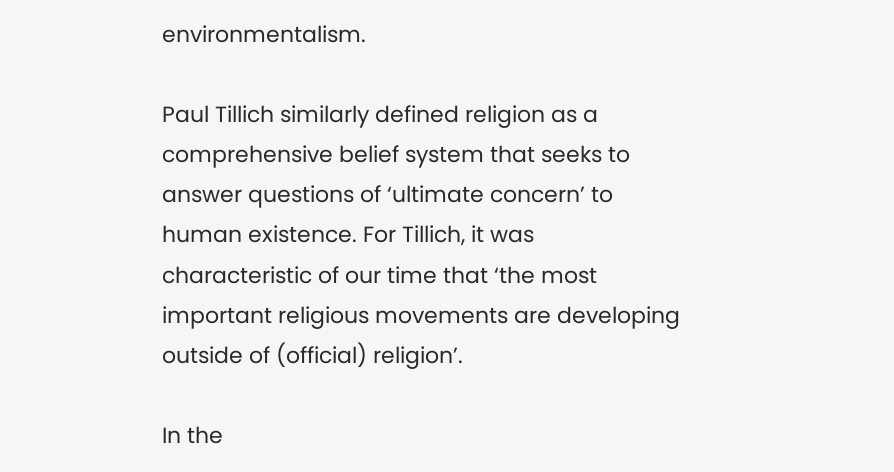environmentalism.

Paul Tillich similarly defined religion as a comprehensive belief system that seeks to answer questions of ‘ultimate concern’ to human existence. For Tillich, it was characteristic of our time that ‘the most important religious movements are developing outside of (official) religion’.

In the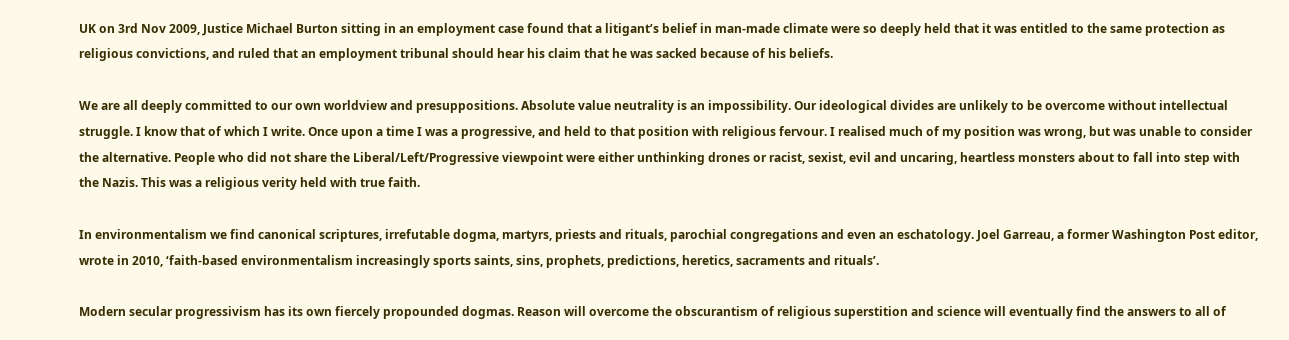UK on 3rd Nov 2009, Justice Michael Burton sitting in an employment case found that a litigant’s belief in man-made climate were so deeply held that it was entitled to the same protection as religious convictions, and ruled that an employment tribunal should hear his claim that he was sacked because of his beliefs.

We are all deeply committed to our own worldview and presuppositions. Absolute value neutrality is an impossibility. Our ideological divides are unlikely to be overcome without intellectual struggle. I know that of which I write. Once upon a time I was a progressive, and held to that position with religious fervour. I realised much of my position was wrong, but was unable to consider the alternative. People who did not share the Liberal/Left/Progressive viewpoint were either unthinking drones or racist, sexist, evil and uncaring, heartless monsters about to fall into step with the Nazis. This was a religious verity held with true faith.

In environmentalism we find canonical scriptures, irrefutable dogma, martyrs, priests and rituals, parochial congregations and even an eschatology. Joel Garreau, a former Washington Post editor, wrote in 2010, ‘faith-based environmentalism increasingly sports saints, sins, prophets, predictions, heretics, sacraments and rituals’.

Modern secular progressivism has its own fiercely propounded dogmas. Reason will overcome the obscurantism of religious superstition and science will eventually find the answers to all of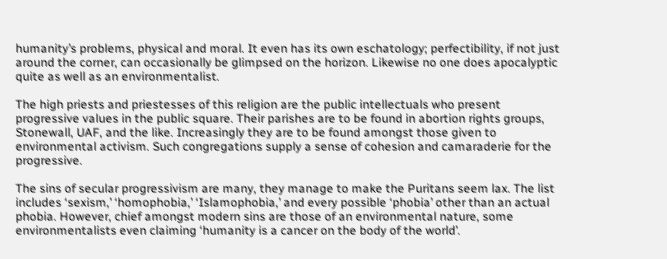humanity’s problems, physical and moral. It even has its own eschatology; perfectibility, if not just around the corner, can occasionally be glimpsed on the horizon. Likewise no one does apocalyptic quite as well as an environmentalist.

The high priests and priestesses of this religion are the public intellectuals who present progressive values in the public square. Their parishes are to be found in abortion rights groups, Stonewall, UAF, and the like. Increasingly they are to be found amongst those given to environmental activism. Such congregations supply a sense of cohesion and camaraderie for the progressive.

The sins of secular progressivism are many, they manage to make the Puritans seem lax. The list includes ‘sexism,’ ‘homophobia,’ ‘Islamophobia,’ and every possible ‘phobia’ other than an actual phobia. However, chief amongst modern sins are those of an environmental nature, some environmentalists even claiming ‘humanity is a cancer on the body of the world’.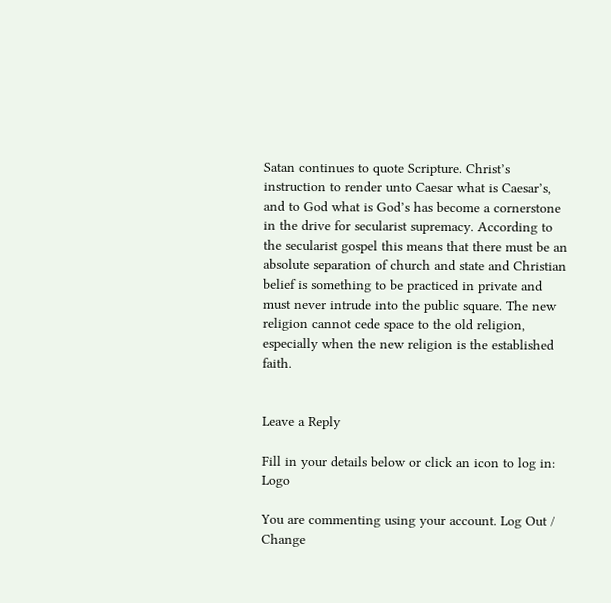Satan continues to quote Scripture. Christ’s instruction to render unto Caesar what is Caesar’s, and to God what is God’s has become a cornerstone in the drive for secularist supremacy. According to the secularist gospel this means that there must be an absolute separation of church and state and Christian belief is something to be practiced in private and must never intrude into the public square. The new religion cannot cede space to the old religion, especially when the new religion is the established faith.


Leave a Reply

Fill in your details below or click an icon to log in: Logo

You are commenting using your account. Log Out / Change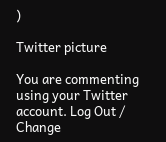)

Twitter picture

You are commenting using your Twitter account. Log Out / Change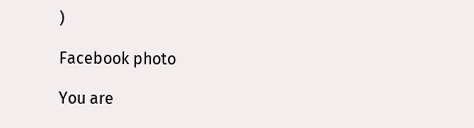)

Facebook photo

You are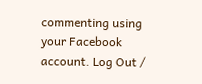commenting using your Facebook account. Log Out /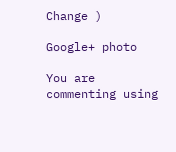Change )

Google+ photo

You are commenting using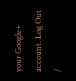your Google+ account. Log Out /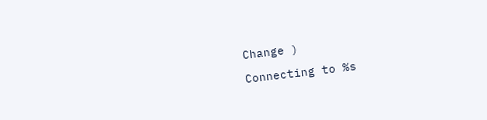Change )

Connecting to %s